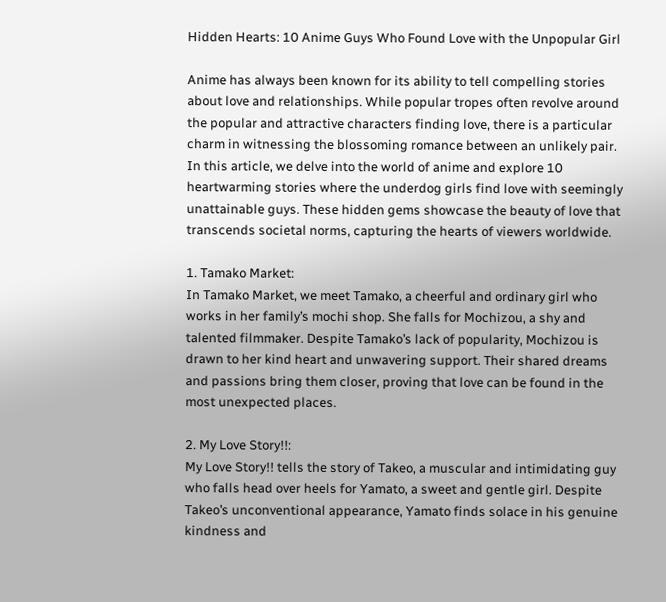Hidden Hearts: 10 Anime Guys Who Found Love with the Unpopular Girl

Anime has always been known for its ability to tell compelling stories about love and relationships. While popular tropes often revolve around the popular and attractive characters finding love, there is a particular charm in witnessing the blossoming romance between an unlikely pair. In this article, we delve into the world of anime and explore 10 heartwarming stories where the underdog girls find love with seemingly unattainable guys. These hidden gems showcase the beauty of love that transcends societal norms, capturing the hearts of viewers worldwide.

1. Tamako Market:
In Tamako Market, we meet Tamako, a cheerful and ordinary girl who works in her family’s mochi shop. She falls for Mochizou, a shy and talented filmmaker. Despite Tamako’s lack of popularity, Mochizou is drawn to her kind heart and unwavering support. Their shared dreams and passions bring them closer, proving that love can be found in the most unexpected places.

2. My Love Story!!:
My Love Story!! tells the story of Takeo, a muscular and intimidating guy who falls head over heels for Yamato, a sweet and gentle girl. Despite Takeo’s unconventional appearance, Yamato finds solace in his genuine kindness and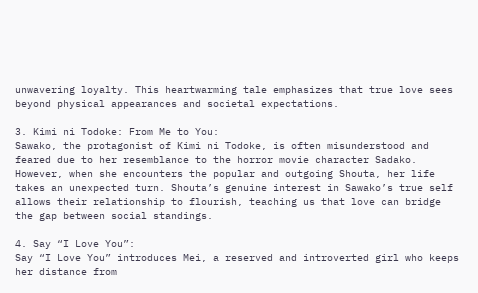unwavering loyalty. This heartwarming tale emphasizes that true love sees beyond physical appearances and societal expectations.

3. Kimi ni Todoke: From Me to You:
Sawako, the protagonist of Kimi ni Todoke, is often misunderstood and feared due to her resemblance to the horror movie character Sadako. However, when she encounters the popular and outgoing Shouta, her life takes an unexpected turn. Shouta’s genuine interest in Sawako’s true self allows their relationship to flourish, teaching us that love can bridge the gap between social standings.

4. Say “I Love You”:
Say “I Love You” introduces Mei, a reserved and introverted girl who keeps her distance from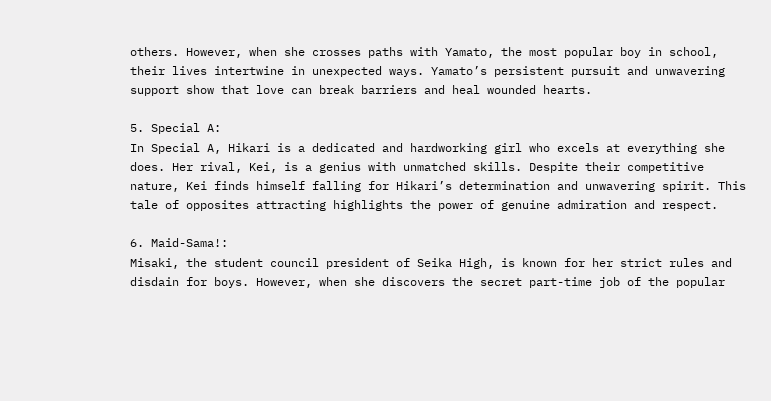others. However, when she crosses paths with Yamato, the most popular boy in school, their lives intertwine in unexpected ways. Yamato’s persistent pursuit and unwavering support show that love can break barriers and heal wounded hearts.

5. Special A:
In Special A, Hikari is a dedicated and hardworking girl who excels at everything she does. Her rival, Kei, is a genius with unmatched skills. Despite their competitive nature, Kei finds himself falling for Hikari’s determination and unwavering spirit. This tale of opposites attracting highlights the power of genuine admiration and respect.

6. Maid-Sama!:
Misaki, the student council president of Seika High, is known for her strict rules and disdain for boys. However, when she discovers the secret part-time job of the popular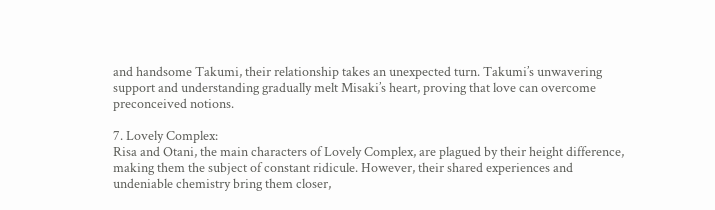and handsome Takumi, their relationship takes an unexpected turn. Takumi’s unwavering support and understanding gradually melt Misaki’s heart, proving that love can overcome preconceived notions.

7. Lovely Complex:
Risa and Otani, the main characters of Lovely Complex, are plagued by their height difference, making them the subject of constant ridicule. However, their shared experiences and undeniable chemistry bring them closer,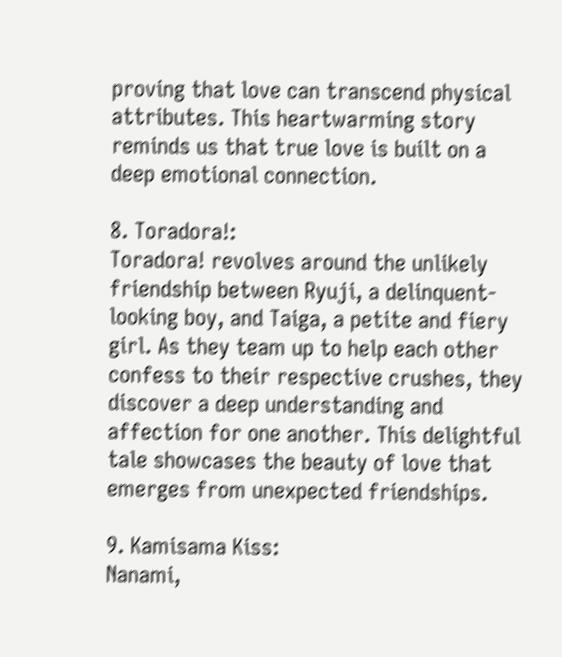proving that love can transcend physical attributes. This heartwarming story reminds us that true love is built on a deep emotional connection.

8. Toradora!:
Toradora! revolves around the unlikely friendship between Ryuji, a delinquent-looking boy, and Taiga, a petite and fiery girl. As they team up to help each other confess to their respective crushes, they discover a deep understanding and affection for one another. This delightful tale showcases the beauty of love that emerges from unexpected friendships.

9. Kamisama Kiss:
Nanami,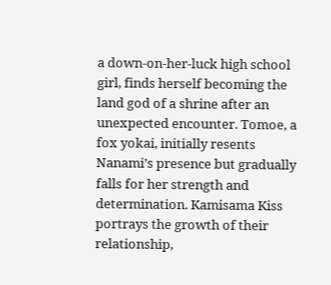a down-on-her-luck high school girl, finds herself becoming the land god of a shrine after an unexpected encounter. Tomoe, a fox yokai, initially resents Nanami’s presence but gradually falls for her strength and determination. Kamisama Kiss portrays the growth of their relationship,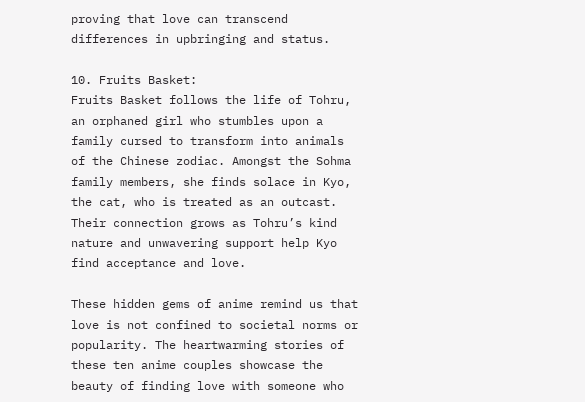proving that love can transcend differences in upbringing and status.

10. Fruits Basket:
Fruits Basket follows the life of Tohru, an orphaned girl who stumbles upon a family cursed to transform into animals of the Chinese zodiac. Amongst the Sohma family members, she finds solace in Kyo, the cat, who is treated as an outcast. Their connection grows as Tohru’s kind nature and unwavering support help Kyo find acceptance and love.

These hidden gems of anime remind us that love is not confined to societal norms or popularity. The heartwarming stories of these ten anime couples showcase the beauty of finding love with someone who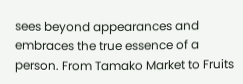sees beyond appearances and embraces the true essence of a person. From Tamako Market to Fruits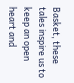Basket, these tales inspire us to keep an open heart and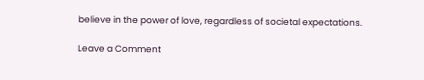believe in the power of love, regardless of societal expectations.

Leave a Comment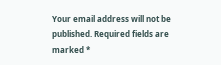Your email address will not be published. Required fields are marked *